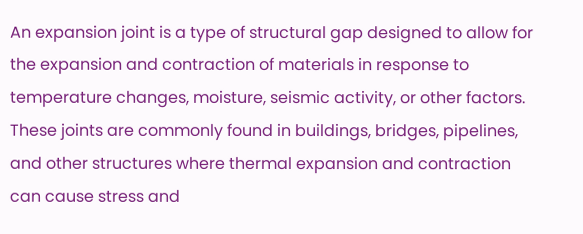An expansion joint is a type of structural gap designed to allow for the expansion and contraction of materials in response to temperature changes, moisture, seismic activity, or other factors. These joints are commonly found in buildings, bridges, pipelines, and other structures where thermal expansion and contraction can cause stress and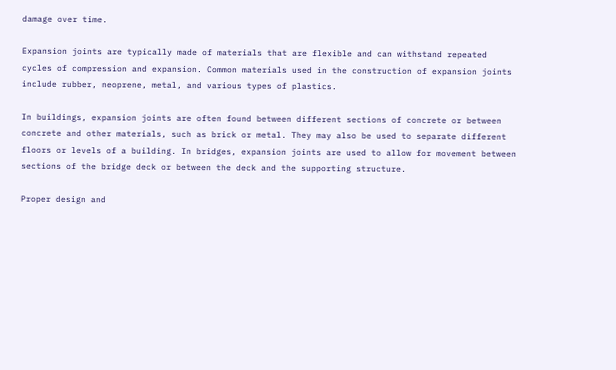damage over time.

Expansion joints are typically made of materials that are flexible and can withstand repeated cycles of compression and expansion. Common materials used in the construction of expansion joints include rubber, neoprene, metal, and various types of plastics.

In buildings, expansion joints are often found between different sections of concrete or between concrete and other materials, such as brick or metal. They may also be used to separate different floors or levels of a building. In bridges, expansion joints are used to allow for movement between sections of the bridge deck or between the deck and the supporting structure.

Proper design and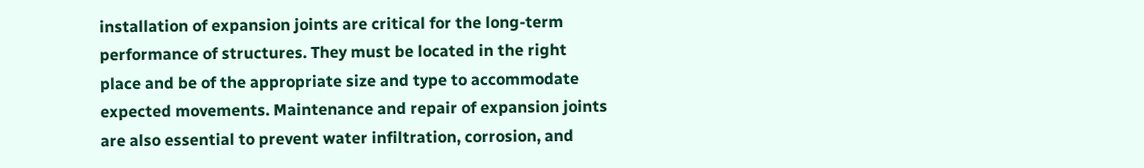installation of expansion joints are critical for the long-term performance of structures. They must be located in the right place and be of the appropriate size and type to accommodate expected movements. Maintenance and repair of expansion joints are also essential to prevent water infiltration, corrosion, and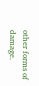other forms of damage.